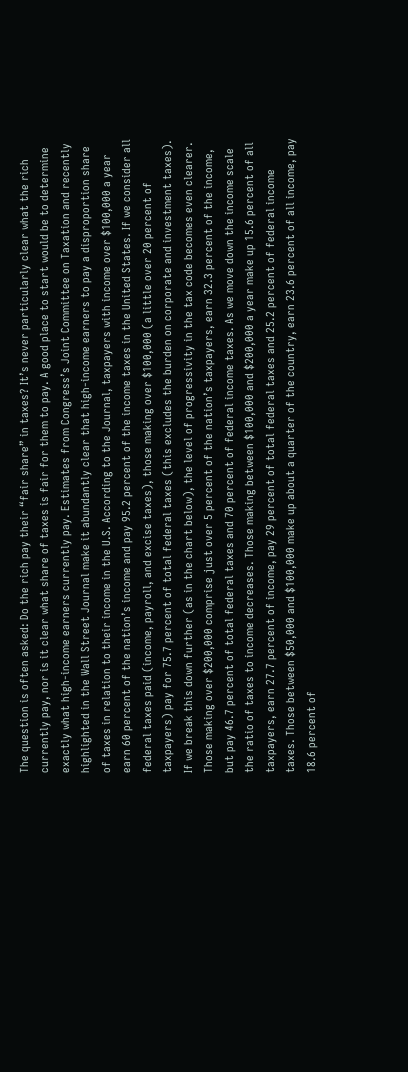The question is often asked: Do the rich pay their “fair share” in taxes? It’s never particularly clear what the rich currently pay, nor is it clear what share of taxes is fair for them to pay. A good place to start would be to determine exactly what high-income earners currently pay. Estimates from Congress’s Joint Committee on Taxation and recently highlighted in the Wall Street Journal make it abundantly clear that high-income earners to pay a disproportion share of taxes in relation to their income in the U.S. According to the Journal, taxpayers with income over $100,000 a year earn 60 percent of the nation’s income and pay 95.2 percent of the income taxes in the United States. If we consider all federal taxes paid (income, payroll, and excise taxes), those making over $100,000 (a little over 20 percent of taxpayers) pay for 75.7 percent of total federal taxes (this excludes the burden on corporate and investment taxes). If we break this down further (as in the chart below), the level of progressivity in the tax code becomes even clearer. Those making over $200,000 comprise just over 5 percent of the nation’s taxpayers, earn 32.3 percent of the income, but pay 46.7 percent of total federal taxes and 70 percent of federal income taxes. As we move down the income scale the ratio of taxes to income decreases. Those making between $100,000 and $200,000 a year make up 15.6 percent of all taxpayers, earn 27.7 percent of income, pay 29 percent of total federal taxes and 25.2 percent of federal income taxes. Those between $50,000 and $100,000 make up about a quarter of the country, earn 23.6 percent of all income, pay 18.6 percent of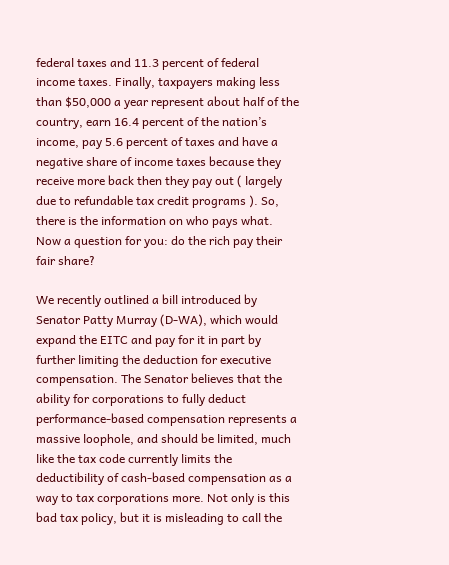federal taxes and 11.3 percent of federal income taxes. Finally, taxpayers making less than $50,000 a year represent about half of the country, earn 16.4 percent of the nation’s income, pay 5.6 percent of taxes and have a negative share of income taxes because they receive more back then they pay out ( largely due to refundable tax credit programs ). So, there is the information on who pays what. Now a question for you: do the rich pay their fair share?

We recently outlined a bill introduced by Senator Patty Murray (D-WA), which would expand the EITC and pay for it in part by further limiting the deduction for executive compensation. The Senator believes that the ability for corporations to fully deduct performance-based compensation represents a massive loophole, and should be limited, much like the tax code currently limits the deductibility of cash-based compensation as a way to tax corporations more. Not only is this bad tax policy, but it is misleading to call the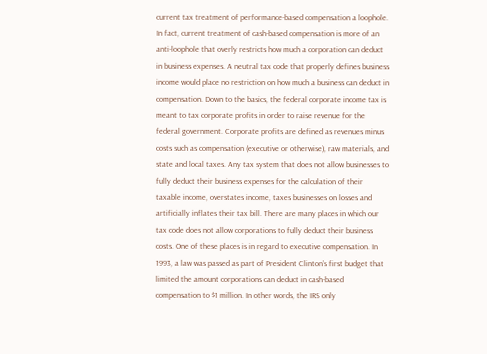current tax treatment of performance-based compensation a loophole. In fact, current treatment of cash-based compensation is more of an anti-loophole that overly restricts how much a corporation can deduct in business expenses. A neutral tax code that properly defines business income would place no restriction on how much a business can deduct in compensation. Down to the basics, the federal corporate income tax is meant to tax corporate profits in order to raise revenue for the federal government. Corporate profits are defined as revenues minus costs such as compensation (executive or otherwise), raw materials, and state and local taxes. Any tax system that does not allow businesses to fully deduct their business expenses for the calculation of their taxable income, overstates income, taxes businesses on losses and artificially inflates their tax bill. There are many places in which our tax code does not allow corporations to fully deduct their business costs. One of these places is in regard to executive compensation. In 1993, a law was passed as part of President Clinton’s first budget that limited the amount corporations can deduct in cash-based compensation to $1 million. In other words, the IRS only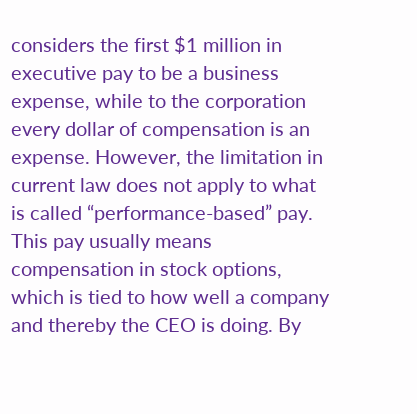considers the first $1 million in executive pay to be a business expense, while to the corporation every dollar of compensation is an expense. However, the limitation in current law does not apply to what is called “performance-based” pay. This pay usually means compensation in stock options, which is tied to how well a company and thereby the CEO is doing. By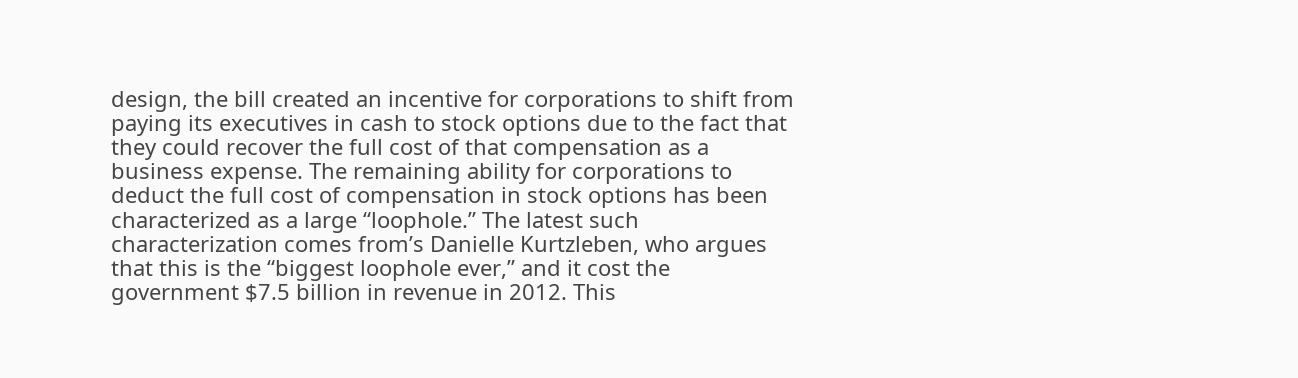design, the bill created an incentive for corporations to shift from paying its executives in cash to stock options due to the fact that they could recover the full cost of that compensation as a business expense. The remaining ability for corporations to deduct the full cost of compensation in stock options has been characterized as a large “loophole.” The latest such characterization comes from’s Danielle Kurtzleben, who argues that this is the “biggest loophole ever,” and it cost the government $7.5 billion in revenue in 2012. This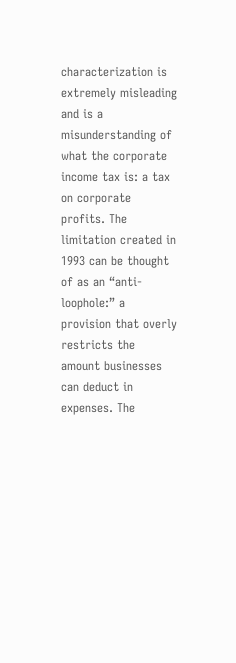characterization is extremely misleading and is a misunderstanding of what the corporate income tax is: a tax on corporate profits. The limitation created in 1993 can be thought of as an “anti-loophole:” a provision that overly restricts the amount businesses can deduct in expenses. The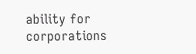ability for corporations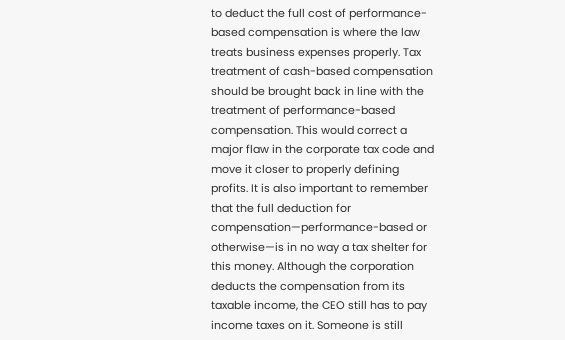to deduct the full cost of performance-based compensation is where the law treats business expenses properly. Tax treatment of cash-based compensation should be brought back in line with the treatment of performance-based compensation. This would correct a major flaw in the corporate tax code and move it closer to properly defining profits. It is also important to remember that the full deduction for compensation—performance-based or otherwise—is in no way a tax shelter for this money. Although the corporation deducts the compensation from its taxable income, the CEO still has to pay income taxes on it. Someone is still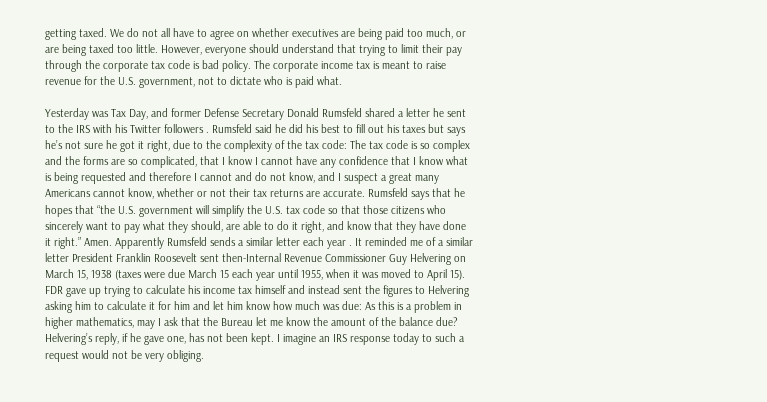getting taxed. We do not all have to agree on whether executives are being paid too much, or are being taxed too little. However, everyone should understand that trying to limit their pay through the corporate tax code is bad policy. The corporate income tax is meant to raise revenue for the U.S. government, not to dictate who is paid what.

Yesterday was Tax Day, and former Defense Secretary Donald Rumsfeld shared a letter he sent to the IRS with his Twitter followers . Rumsfeld said he did his best to fill out his taxes but says he’s not sure he got it right, due to the complexity of the tax code: The tax code is so complex and the forms are so complicated, that I know I cannot have any confidence that I know what is being requested and therefore I cannot and do not know, and I suspect a great many Americans cannot know, whether or not their tax returns are accurate. Rumsfeld says that he hopes that “the U.S. government will simplify the U.S. tax code so that those citizens who sincerely want to pay what they should, are able to do it right, and know that they have done it right.” Amen. Apparently Rumsfeld sends a similar letter each year . It reminded me of a similar letter President Franklin Roosevelt sent then-Internal Revenue Commissioner Guy Helvering on March 15, 1938 (taxes were due March 15 each year until 1955, when it was moved to April 15). FDR gave up trying to calculate his income tax himself and instead sent the figures to Helvering asking him to calculate it for him and let him know how much was due: As this is a problem in higher mathematics, may I ask that the Bureau let me know the amount of the balance due? Helvering’s reply, if he gave one, has not been kept. I imagine an IRS response today to such a request would not be very obliging.